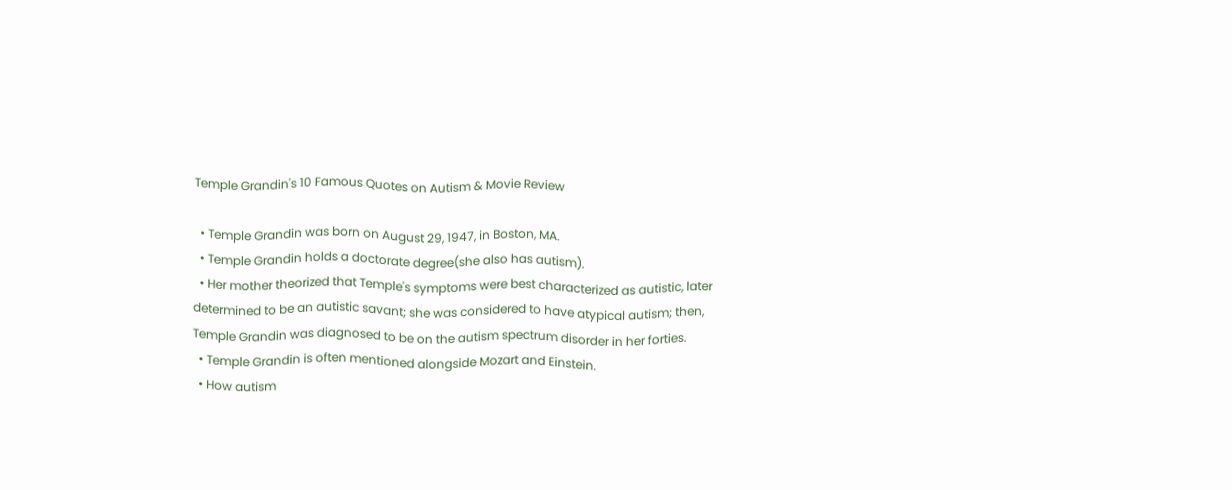Temple Grandin's 10 Famous Quotes on Autism & Movie Review

  • Temple Grandin was born on August 29, 1947, in Boston, MA.
  • Temple Grandin holds a doctorate degree(she also has autism).
  • Her mother theorized that Temple's symptoms were best characterized as autistic, later determined to be an autistic savant; she was considered to have atypical autism; then, Temple Grandin was diagnosed to be on the autism spectrum disorder in her forties.
  • Temple Grandin is often mentioned alongside Mozart and Einstein.
  • How autism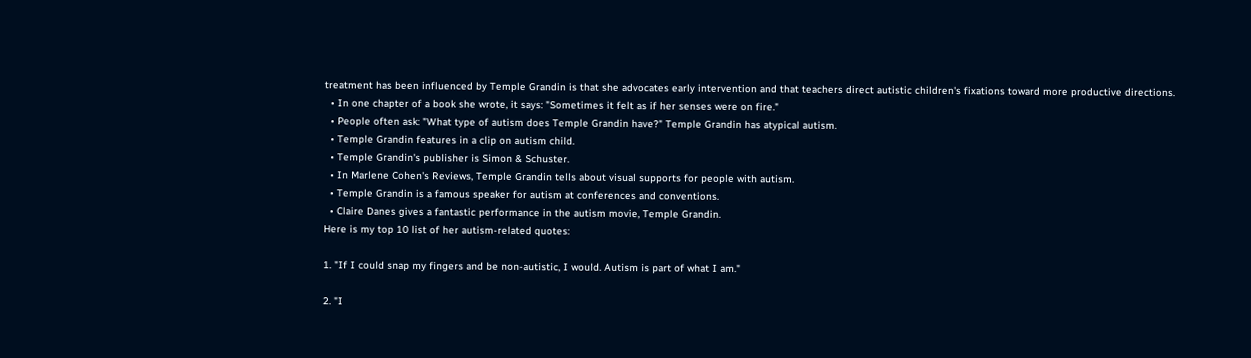treatment has been influenced by Temple Grandin is that she advocates early intervention and that teachers direct autistic children's fixations toward more productive directions.
  • In one chapter of a book she wrote, it says: "Sometimes it felt as if her senses were on fire."
  • People often ask: "What type of autism does Temple Grandin have?" Temple Grandin has atypical autism.
  • Temple Grandin features in a clip on autism child.
  • Temple Grandin's publisher is Simon & Schuster.
  • In Marlene Cohen's Reviews, Temple Grandin tells about visual supports for people with autism.
  • Temple Grandin is a famous speaker for autism at conferences and conventions.
  • Claire Danes gives a fantastic performance in the autism movie, Temple Grandin.
Here is my top 10 list of her autism-related quotes:

1. "If I could snap my fingers and be non-autistic, I would. Autism is part of what I am."

2. "I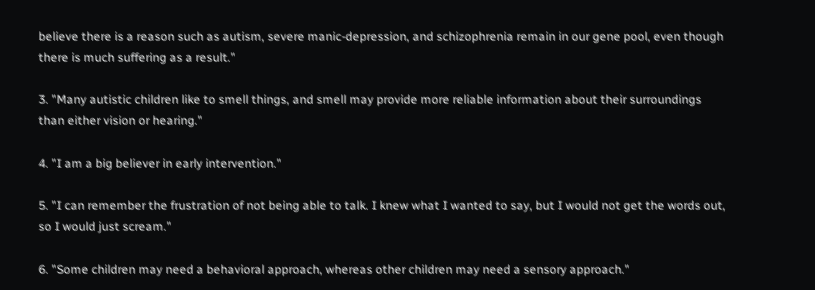believe there is a reason such as autism, severe manic-depression, and schizophrenia remain in our gene pool, even though there is much suffering as a result."

3. "Many autistic children like to smell things, and smell may provide more reliable information about their surroundings than either vision or hearing."

4. "I am a big believer in early intervention."

5. "I can remember the frustration of not being able to talk. I knew what I wanted to say, but I would not get the words out, so I would just scream."

6. "Some children may need a behavioral approach, whereas other children may need a sensory approach."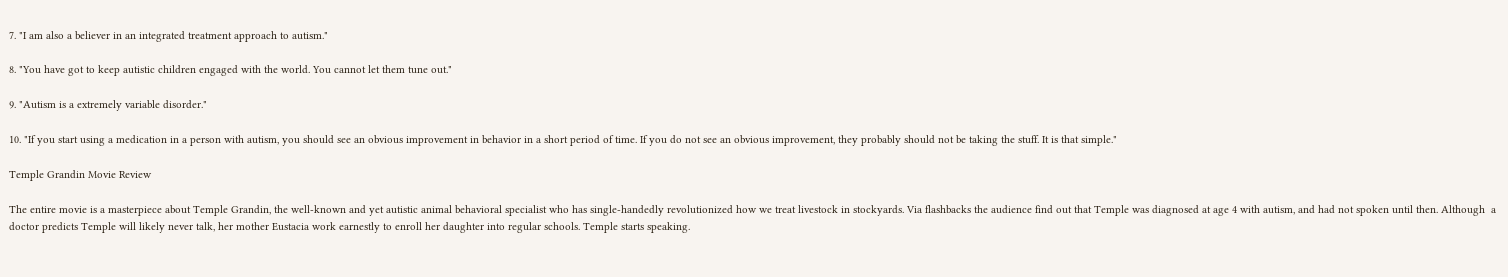7. "I am also a believer in an integrated treatment approach to autism."

8. "You have got to keep autistic children engaged with the world. You cannot let them tune out."

9. "Autism is a extremely variable disorder."

10. "If you start using a medication in a person with autism, you should see an obvious improvement in behavior in a short period of time. If you do not see an obvious improvement, they probably should not be taking the stuff. It is that simple."

Temple Grandin Movie Review

The entire movie is a masterpiece about Temple Grandin, the well-known and yet autistic animal behavioral specialist who has single-handedly revolutionized how we treat livestock in stockyards. Via flashbacks the audience find out that Temple was diagnosed at age 4 with autism, and had not spoken until then. Although  a doctor predicts Temple will likely never talk, her mother Eustacia work earnestly to enroll her daughter into regular schools. Temple starts speaking.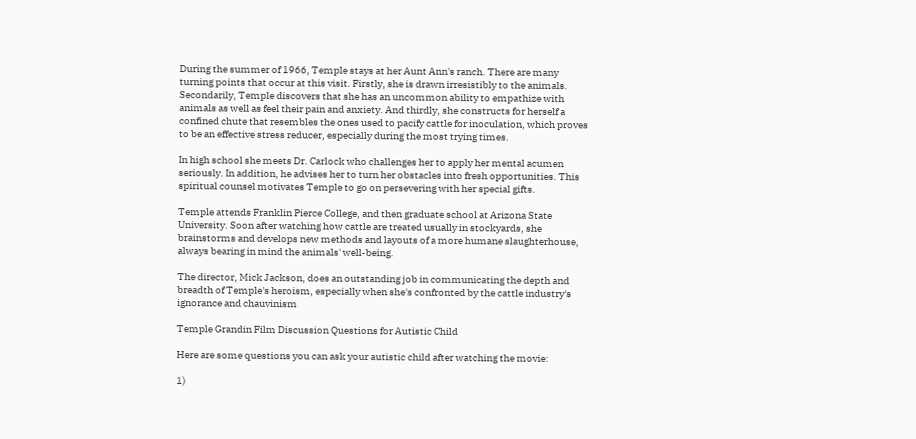During the summer of 1966, Temple stays at her Aunt Ann's ranch. There are many turning points that occur at this visit. Firstly, she is drawn irresistibly to the animals. Secondarily, Temple discovers that she has an uncommon ability to empathize with animals as well as feel their pain and anxiety. And thirdly, she constructs for herself a confined chute that resembles the ones used to pacify cattle for inoculation, which proves to be an effective stress reducer, especially during the most trying times.

In high school she meets Dr. Carlock who challenges her to apply her mental acumen seriously. In addition, he advises her to turn her obstacles into fresh opportunities. This spiritual counsel motivates Temple to go on persevering with her special gifts.

Temple attends Franklin Pierce College, and then graduate school at Arizona State University. Soon after watching how cattle are treated usually in stockyards, she brainstorms and develops new methods and layouts of a more humane slaughterhouse, always bearing in mind the animals' well-being.

The director, Mick Jackson, does an outstanding job in communicating the depth and breadth of Temple's heroism, especially when she's confronted by the cattle industry's ignorance and chauvinism

Temple Grandin Film Discussion Questions for Autistic Child

Here are some questions you can ask your autistic child after watching the movie:

1)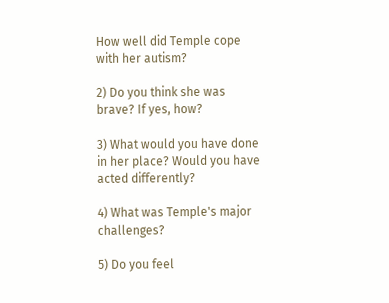How well did Temple cope with her autism?

2) Do you think she was brave? If yes, how?

3) What would you have done in her place? Would you have acted differently?

4) What was Temple's major challenges?

5) Do you feel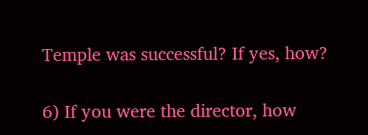Temple was successful? If yes, how?

6) If you were the director, how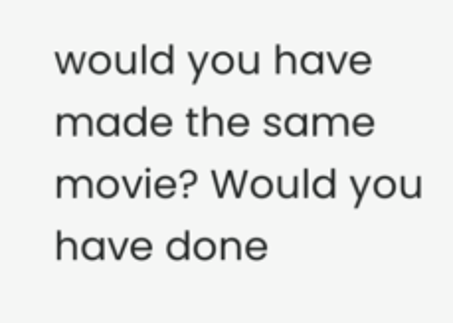would you have made the same movie? Would you have done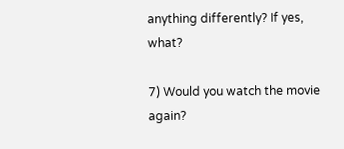anything differently? If yes, what?

7) Would you watch the movie again?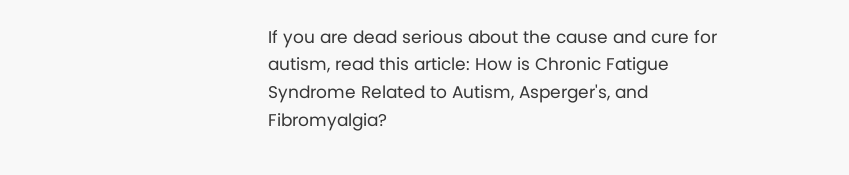If you are dead serious about the cause and cure for autism, read this article: How is Chronic Fatigue Syndrome Related to Autism, Asperger's, and Fibromyalgia?